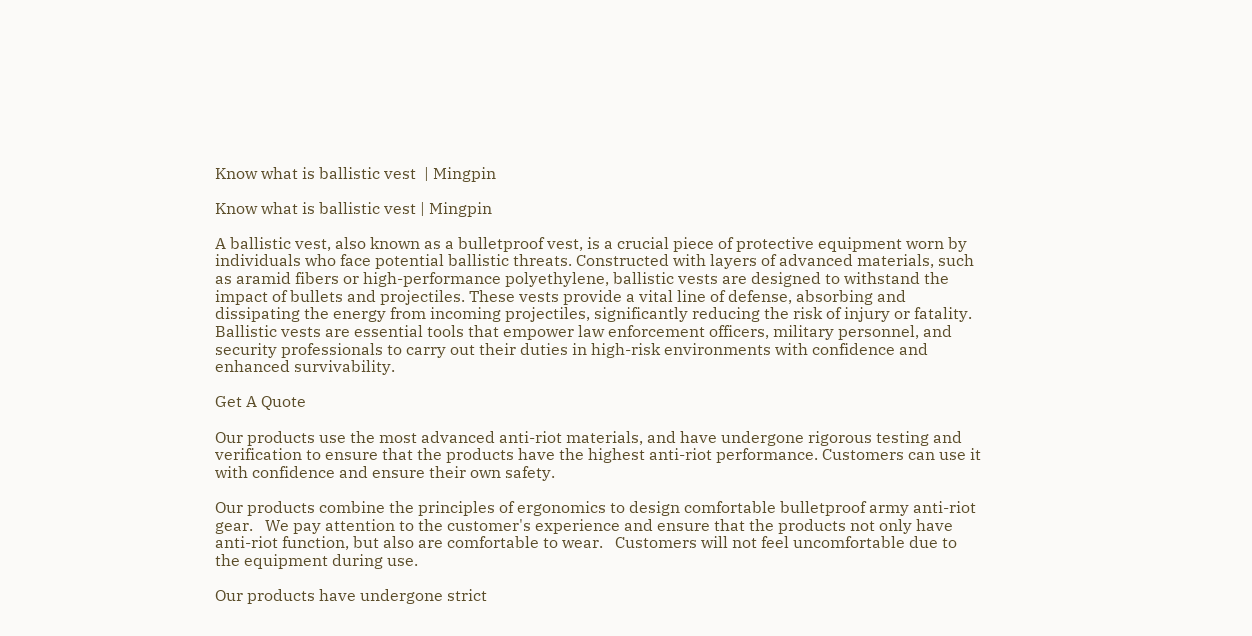Know what is ballistic vest  | Mingpin

Know what is ballistic vest | Mingpin

A ballistic vest, also known as a bulletproof vest, is a crucial piece of protective equipment worn by individuals who face potential ballistic threats. Constructed with layers of advanced materials, such as aramid fibers or high-performance polyethylene, ballistic vests are designed to withstand the impact of bullets and projectiles. These vests provide a vital line of defense, absorbing and dissipating the energy from incoming projectiles, significantly reducing the risk of injury or fatality. Ballistic vests are essential tools that empower law enforcement officers, military personnel, and security professionals to carry out their duties in high-risk environments with confidence and enhanced survivability.

Get A Quote

Our products use the most advanced anti-riot materials, and have undergone rigorous testing and verification to ensure that the products have the highest anti-riot performance. Customers can use it with confidence and ensure their own safety.

Our products combine the principles of ergonomics to design comfortable bulletproof army anti-riot gear.   We pay attention to the customer's experience and ensure that the products not only have anti-riot function, but also are comfortable to wear.   Customers will not feel uncomfortable due to the equipment during use.

Our products have undergone strict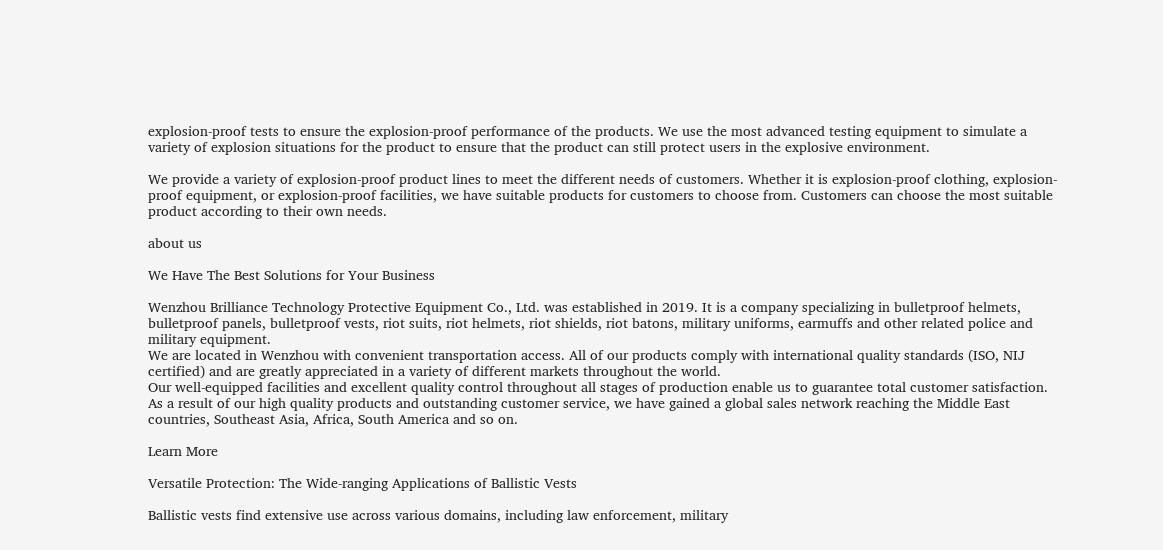explosion-proof tests to ensure the explosion-proof performance of the products. We use the most advanced testing equipment to simulate a variety of explosion situations for the product to ensure that the product can still protect users in the explosive environment.

We provide a variety of explosion-proof product lines to meet the different needs of customers. Whether it is explosion-proof clothing, explosion-proof equipment, or explosion-proof facilities, we have suitable products for customers to choose from. Customers can choose the most suitable product according to their own needs.

about us

We Have The Best Solutions for Your Business

Wenzhou Brilliance Technology Protective Equipment Co., Ltd. was established in 2019. It is a company specializing in bulletproof helmets, bulletproof panels, bulletproof vests, riot suits, riot helmets, riot shields, riot batons, military uniforms, earmuffs and other related police and military equipment.
We are located in Wenzhou with convenient transportation access. All of our products comply with international quality standards (ISO, NIJ certified) and are greatly appreciated in a variety of different markets throughout the world.
Our well-equipped facilities and excellent quality control throughout all stages of production enable us to guarantee total customer satisfaction.
As a result of our high quality products and outstanding customer service, we have gained a global sales network reaching the Middle East countries, Southeast Asia, Africa, South America and so on.

Learn More

Versatile Protection: The Wide-ranging Applications of Ballistic Vests

Ballistic vests find extensive use across various domains, including law enforcement, military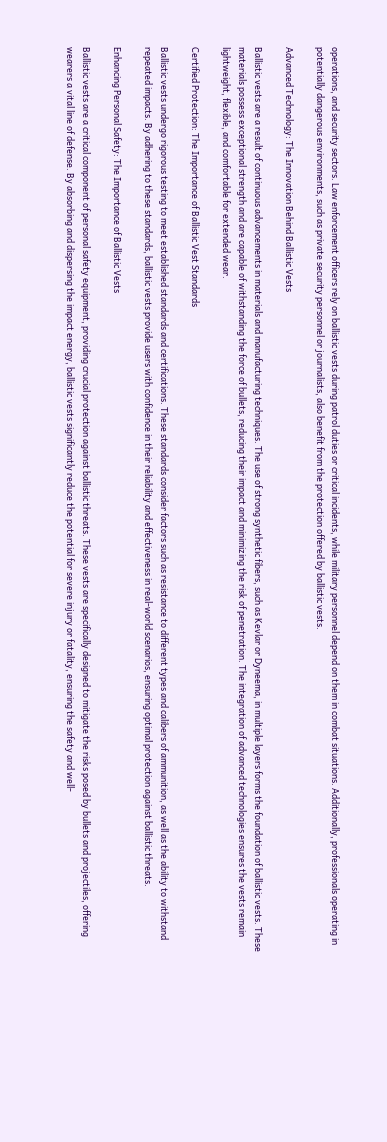operations, and security sectors. Law enforcement officers rely on ballistic vests during patrol duties or critical incidents, while military personnel depend on them in combat situations. Additionally, professionals operating in potentially dangerous environments, such as private security personnel or journalists, also benefit from the protection offered by ballistic vests.

Advanced Technology: The Innovation Behind Ballistic Vests

Ballistic vests are a result of continuous advancements in materials and manufacturing techniques. The use of strong synthetic fibers, such as Kevlar or Dyneema, in multiple layers forms the foundation of ballistic vests. These materials possess exceptional strength and are capable of withstanding the force of bullets, reducing their impact and minimizing the risk of penetration. The integration of advanced technologies ensures the vests remain lightweight, flexible, and comfortable for extended wear.

Certified Protection: The Importance of Ballistic Vest Standards

Ballistic vests undergo rigorous testing to meet established standards and certifications. These standards consider factors such as resistance to different types and calibers of ammunition, as well as the ability to withstand repeated impacts. By adhering to these standards, ballistic vests provide users with confidence in their reliability and effectiveness in real-world scenarios, ensuring optimal protection against ballistic threats.

Enhancing Personal Safety: The Importance of Ballistic Vests

Ballistic vests are a critical component of personal safety equipment, providing crucial protection against ballistic threats. These vests are specifically designed to mitigate the risks posed by bullets and projectiles, offering wearers a vital line of defense. By absorbing and dispersing the impact energy, ballistic vests significantly reduce the potential for severe injury or fatality, ensuring the safety and well-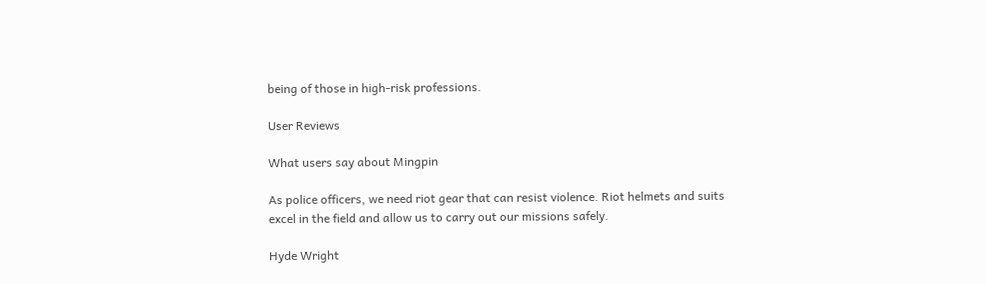being of those in high-risk professions.

User Reviews

What users say about Mingpin

As police officers, we need riot gear that can resist violence. Riot helmets and suits excel in the field and allow us to carry out our missions safely.

Hyde Wright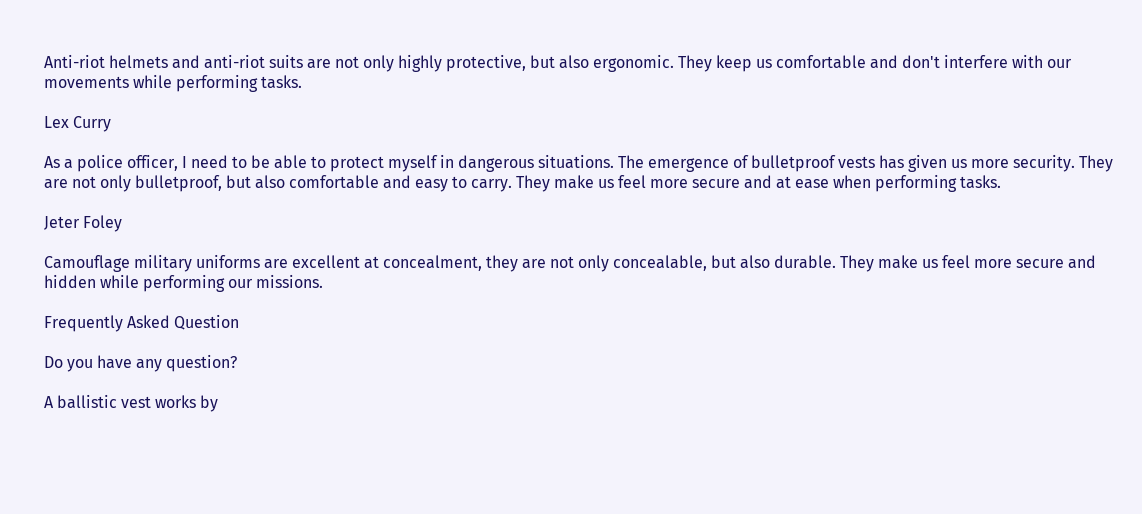Anti-riot helmets and anti-riot suits are not only highly protective, but also ergonomic. They keep us comfortable and don't interfere with our movements while performing tasks.

Lex Curry

As a police officer, I need to be able to protect myself in dangerous situations. The emergence of bulletproof vests has given us more security. They are not only bulletproof, but also comfortable and easy to carry. They make us feel more secure and at ease when performing tasks.

Jeter Foley

Camouflage military uniforms are excellent at concealment, they are not only concealable, but also durable. They make us feel more secure and hidden while performing our missions.

Frequently Asked Question

Do you have any question?

A ballistic vest works by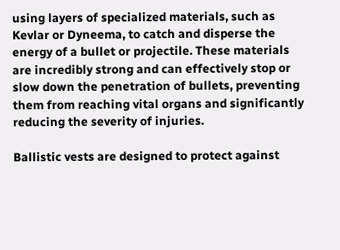using layers of specialized materials, such as Kevlar or Dyneema, to catch and disperse the energy of a bullet or projectile. These materials are incredibly strong and can effectively stop or slow down the penetration of bullets, preventing them from reaching vital organs and significantly reducing the severity of injuries.

Ballistic vests are designed to protect against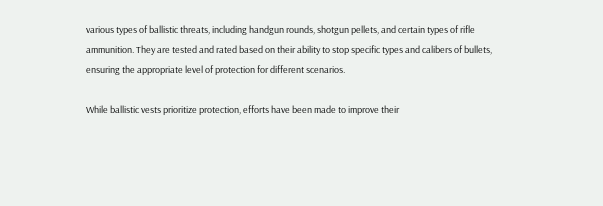various types of ballistic threats, including handgun rounds, shotgun pellets, and certain types of rifle ammunition. They are tested and rated based on their ability to stop specific types and calibers of bullets, ensuring the appropriate level of protection for different scenarios.

While ballistic vests prioritize protection, efforts have been made to improve their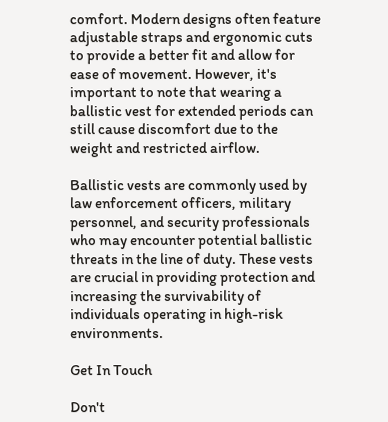comfort. Modern designs often feature adjustable straps and ergonomic cuts to provide a better fit and allow for ease of movement. However, it's important to note that wearing a ballistic vest for extended periods can still cause discomfort due to the weight and restricted airflow.

Ballistic vests are commonly used by law enforcement officers, military personnel, and security professionals who may encounter potential ballistic threats in the line of duty. These vests are crucial in providing protection and increasing the survivability of individuals operating in high-risk environments.

Get In Touch

Don't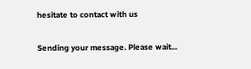hesitate to contact with us

Sending your message. Please wait...